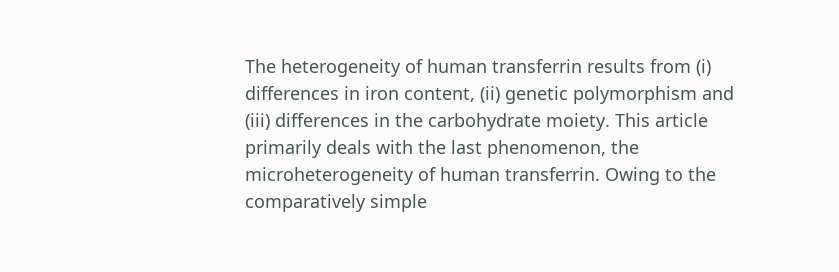The heterogeneity of human transferrin results from (i) differences in iron content, (ii) genetic polymorphism and (iii) differences in the carbohydrate moiety. This article primarily deals with the last phenomenon, the microheterogeneity of human transferrin. Owing to the comparatively simple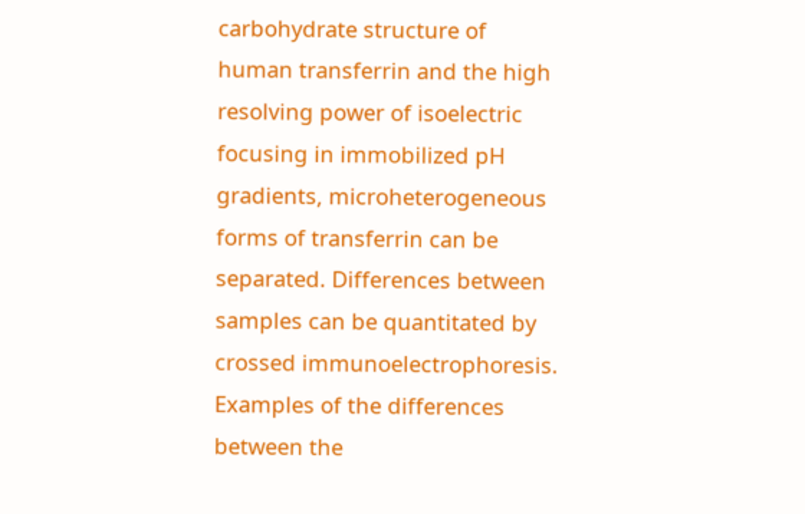carbohydrate structure of human transferrin and the high resolving power of isoelectric focusing in immobilized pH gradients, microheterogeneous forms of transferrin can be separated. Differences between samples can be quantitated by crossed immunoelectrophoresis. Examples of the differences between the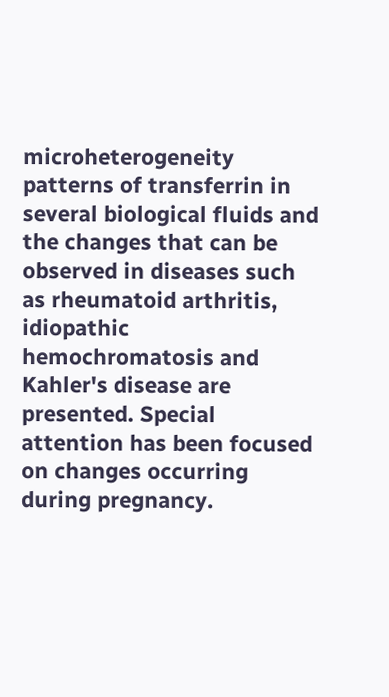microheterogeneity patterns of transferrin in several biological fluids and the changes that can be observed in diseases such as rheumatoid arthritis, idiopathic hemochromatosis and Kahler's disease are presented. Special attention has been focused on changes occurring during pregnancy.